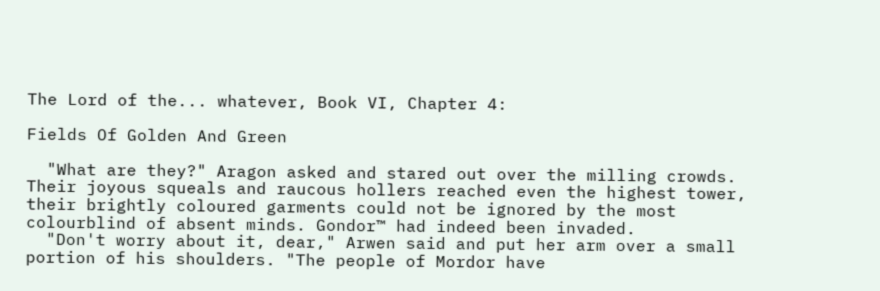The Lord of the... whatever, Book VI, Chapter 4:

Fields Of Golden And Green

  "What are they?" Aragon asked and stared out over the milling crowds.
Their joyous squeals and raucous hollers reached even the highest tower,
their brightly coloured garments could not be ignored by the most
colourblind of absent minds. Gondor™ had indeed been invaded.
  "Don't worry about it, dear," Arwen said and put her arm over a small
portion of his shoulders. "The people of Mordor have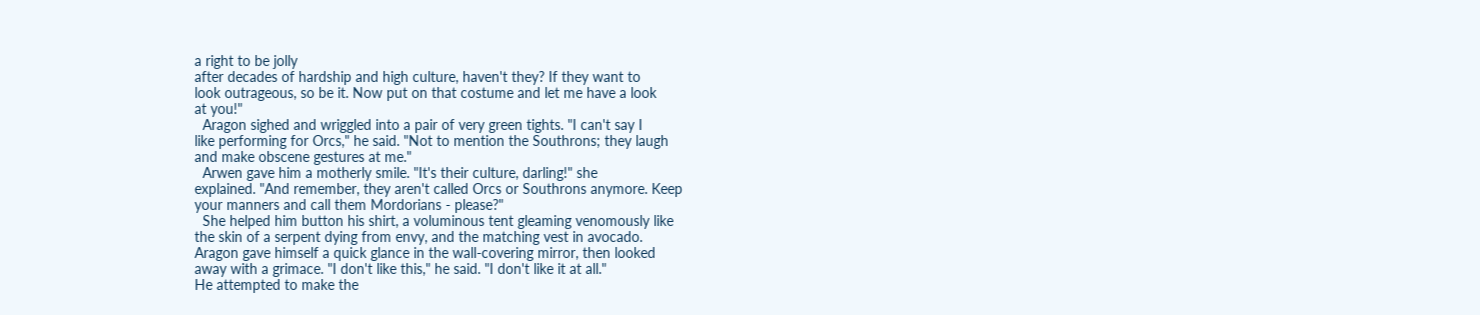a right to be jolly
after decades of hardship and high culture, haven't they? If they want to
look outrageous, so be it. Now put on that costume and let me have a look
at you!"
  Aragon sighed and wriggled into a pair of very green tights. "I can't say I
like performing for Orcs," he said. "Not to mention the Southrons; they laugh
and make obscene gestures at me."
  Arwen gave him a motherly smile. "It's their culture, darling!" she
explained. "And remember, they aren't called Orcs or Southrons anymore. Keep
your manners and call them Mordorians - please?"
  She helped him button his shirt, a voluminous tent gleaming venomously like
the skin of a serpent dying from envy, and the matching vest in avocado.
Aragon gave himself a quick glance in the wall-covering mirror, then looked
away with a grimace. "I don't like this," he said. "I don't like it at all."
He attempted to make the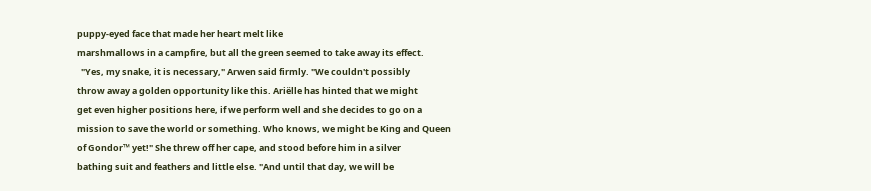puppy-eyed face that made her heart melt like
marshmallows in a campfire, but all the green seemed to take away its effect.
  "Yes, my snake, it is necessary," Arwen said firmly. "We couldn't possibly
throw away a golden opportunity like this. Ariëlle has hinted that we might
get even higher positions here, if we perform well and she decides to go on a
mission to save the world or something. Who knows, we might be King and Queen
of Gondor™ yet!" She threw off her cape, and stood before him in a silver
bathing suit and feathers and little else. "And until that day, we will be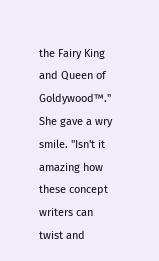the Fairy King and Queen of Goldywood™." She gave a wry smile. "Isn't it
amazing how these concept writers can twist and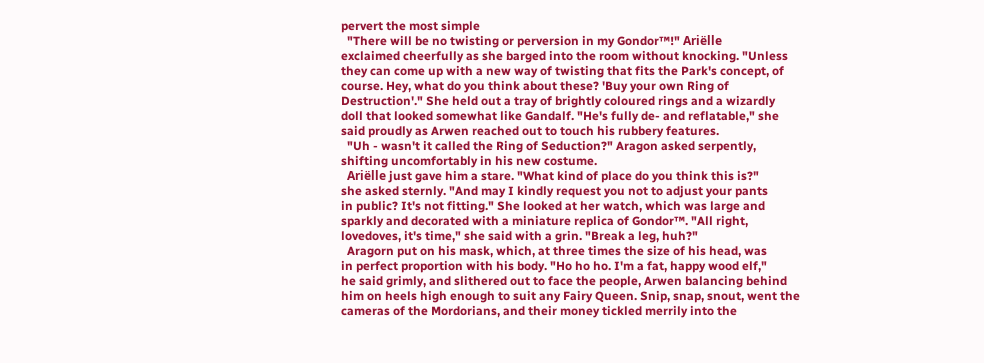pervert the most simple
  "There will be no twisting or perversion in my Gondor™!" Ariëlle
exclaimed cheerfully as she barged into the room without knocking. "Unless
they can come up with a new way of twisting that fits the Park's concept, of
course. Hey, what do you think about these? 'Buy your own Ring of
Destruction'." She held out a tray of brightly coloured rings and a wizardly
doll that looked somewhat like Gandalf. "He's fully de- and reflatable," she
said proudly as Arwen reached out to touch his rubbery features.
  "Uh - wasn't it called the Ring of Seduction?" Aragon asked serpently,
shifting uncomfortably in his new costume.
  Ariëlle just gave him a stare. "What kind of place do you think this is?"
she asked sternly. "And may I kindly request you not to adjust your pants
in public? It's not fitting." She looked at her watch, which was large and
sparkly and decorated with a miniature replica of Gondor™. "All right,
lovedoves, it's time," she said with a grin. "Break a leg, huh?"
  Aragorn put on his mask, which, at three times the size of his head, was
in perfect proportion with his body. "Ho ho ho. I'm a fat, happy wood elf,"
he said grimly, and slithered out to face the people, Arwen balancing behind
him on heels high enough to suit any Fairy Queen. Snip, snap, snout, went the
cameras of the Mordorians, and their money tickled merrily into the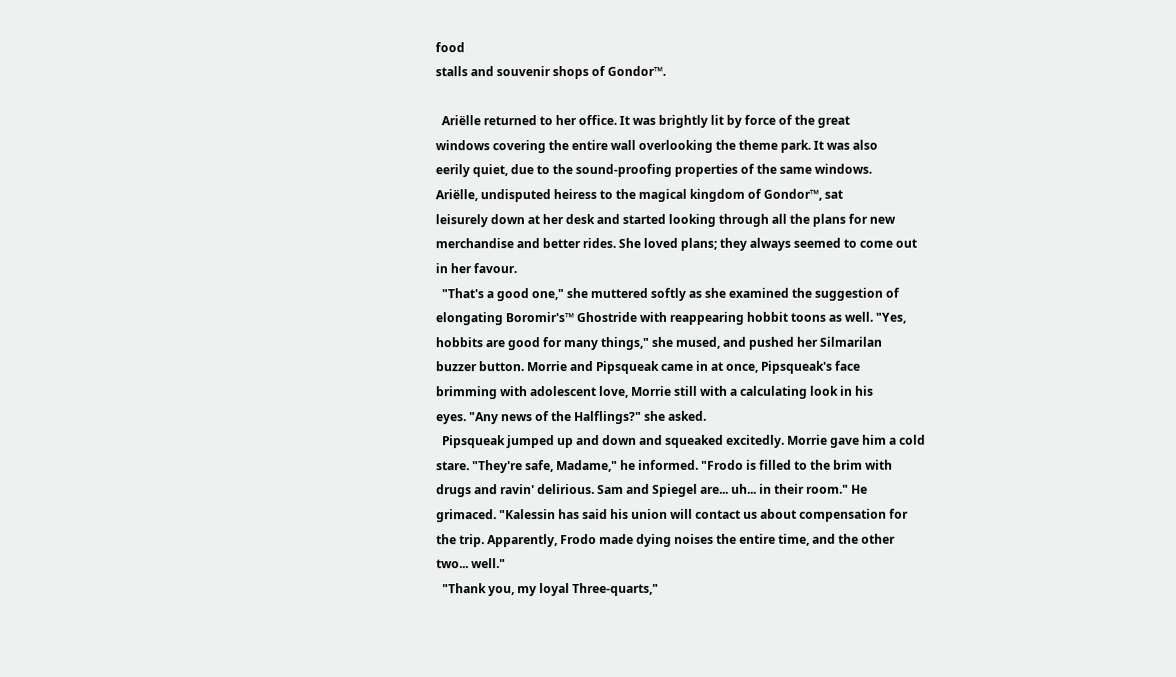food
stalls and souvenir shops of Gondor™.

  Ariëlle returned to her office. It was brightly lit by force of the great
windows covering the entire wall overlooking the theme park. It was also
eerily quiet, due to the sound-proofing properties of the same windows.
Ariëlle, undisputed heiress to the magical kingdom of Gondor™, sat
leisurely down at her desk and started looking through all the plans for new
merchandise and better rides. She loved plans; they always seemed to come out
in her favour.
  "That's a good one," she muttered softly as she examined the suggestion of
elongating Boromir's™ Ghostride with reappearing hobbit toons as well. "Yes,
hobbits are good for many things," she mused, and pushed her Silmarilan
buzzer button. Morrie and Pipsqueak came in at once, Pipsqueak's face
brimming with adolescent love, Morrie still with a calculating look in his
eyes. "Any news of the Halflings?" she asked.
  Pipsqueak jumped up and down and squeaked excitedly. Morrie gave him a cold
stare. "They're safe, Madame," he informed. "Frodo is filled to the brim with
drugs and ravin' delirious. Sam and Spiegel are... uh... in their room." He
grimaced. "Kalessin has said his union will contact us about compensation for
the trip. Apparently, Frodo made dying noises the entire time, and the other
two... well."
  "Thank you, my loyal Three-quarts,"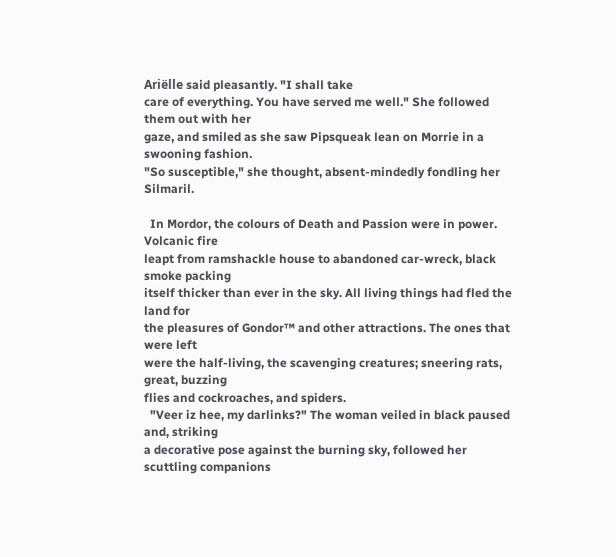Ariëlle said pleasantly. "I shall take
care of everything. You have served me well." She followed them out with her
gaze, and smiled as she saw Pipsqueak lean on Morrie in a swooning fashion.
"So susceptible," she thought, absent-mindedly fondling her Silmaril.

  In Mordor, the colours of Death and Passion were in power. Volcanic fire
leapt from ramshackle house to abandoned car-wreck, black smoke packing
itself thicker than ever in the sky. All living things had fled the land for
the pleasures of Gondor™ and other attractions. The ones that were left
were the half-living, the scavenging creatures; sneering rats, great, buzzing
flies and cockroaches, and spiders.
  "Veer iz hee, my darlinks?" The woman veiled in black paused and, striking
a decorative pose against the burning sky, followed her scuttling companions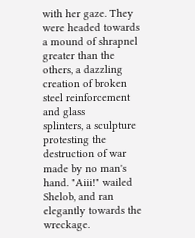with her gaze. They were headed towards a mound of shrapnel greater than the
others, a dazzling creation of broken steel reinforcement and glass
splinters, a sculpture protesting the destruction of war made by no man's
hand. "Aiii!" wailed Shelob, and ran elegantly towards the wreckage.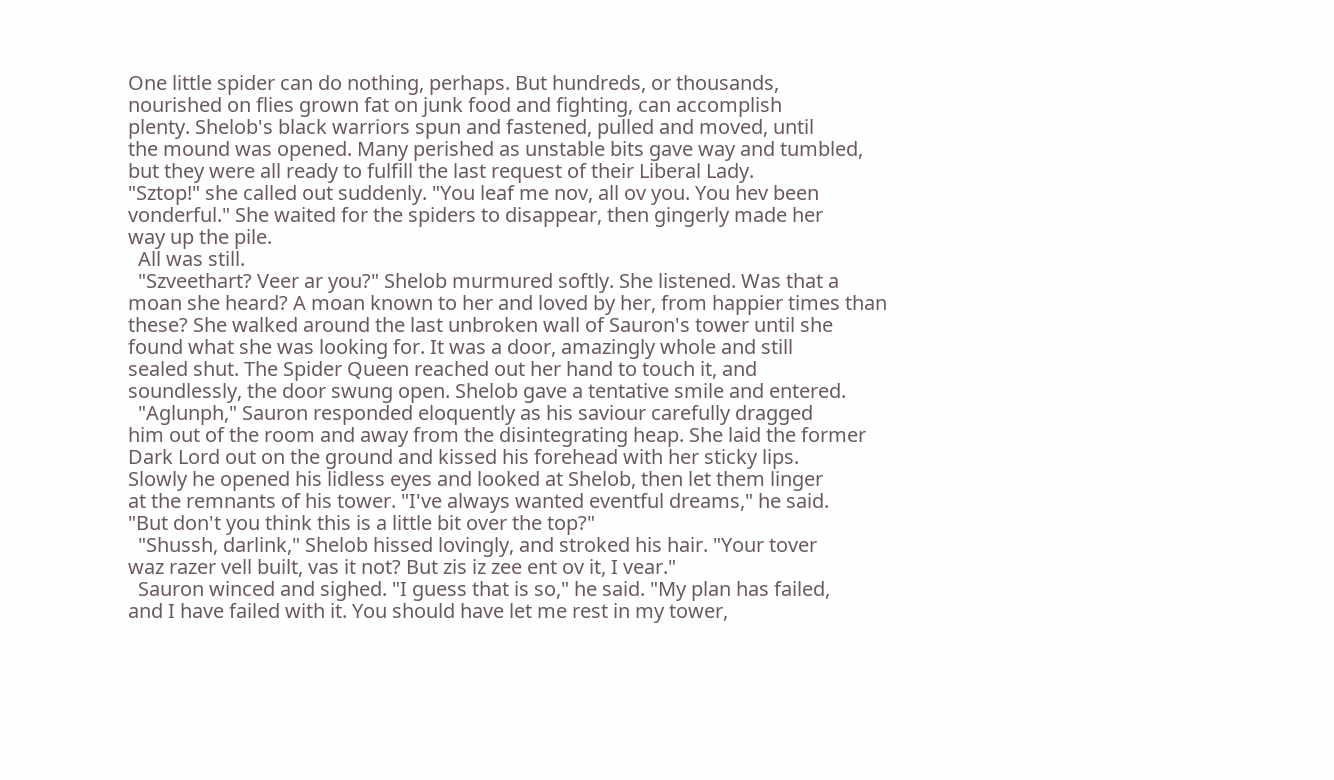One little spider can do nothing, perhaps. But hundreds, or thousands,
nourished on flies grown fat on junk food and fighting, can accomplish
plenty. Shelob's black warriors spun and fastened, pulled and moved, until
the mound was opened. Many perished as unstable bits gave way and tumbled,
but they were all ready to fulfill the last request of their Liberal Lady.
"Sztop!" she called out suddenly. "You leaf me nov, all ov you. You hev been
vonderful." She waited for the spiders to disappear, then gingerly made her
way up the pile.
  All was still.
  "Szveethart? Veer ar you?" Shelob murmured softly. She listened. Was that a
moan she heard? A moan known to her and loved by her, from happier times than
these? She walked around the last unbroken wall of Sauron's tower until she
found what she was looking for. It was a door, amazingly whole and still
sealed shut. The Spider Queen reached out her hand to touch it, and
soundlessly, the door swung open. Shelob gave a tentative smile and entered.
  "Aglunph," Sauron responded eloquently as his saviour carefully dragged
him out of the room and away from the disintegrating heap. She laid the former
Dark Lord out on the ground and kissed his forehead with her sticky lips.
Slowly he opened his lidless eyes and looked at Shelob, then let them linger
at the remnants of his tower. "I've always wanted eventful dreams," he said.
"But don't you think this is a little bit over the top?"
  "Shussh, darlink," Shelob hissed lovingly, and stroked his hair. "Your tover
waz razer vell built, vas it not? But zis iz zee ent ov it, I vear."
  Sauron winced and sighed. "I guess that is so," he said. "My plan has failed,
and I have failed with it. You should have let me rest in my tower,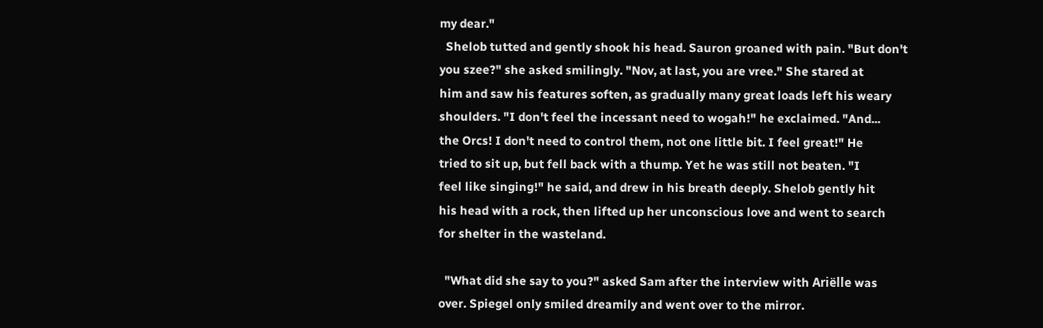my dear."
  Shelob tutted and gently shook his head. Sauron groaned with pain. "But don't
you szee?" she asked smilingly. "Nov, at last, you are vree." She stared at
him and saw his features soften, as gradually many great loads left his weary
shoulders. "I don't feel the incessant need to wogah!" he exclaimed. "And...
the Orcs! I don't need to control them, not one little bit. I feel great!" He
tried to sit up, but fell back with a thump. Yet he was still not beaten. "I
feel like singing!" he said, and drew in his breath deeply. Shelob gently hit
his head with a rock, then lifted up her unconscious love and went to search
for shelter in the wasteland.

  "What did she say to you?" asked Sam after the interview with Ariëlle was
over. Spiegel only smiled dreamily and went over to the mirror.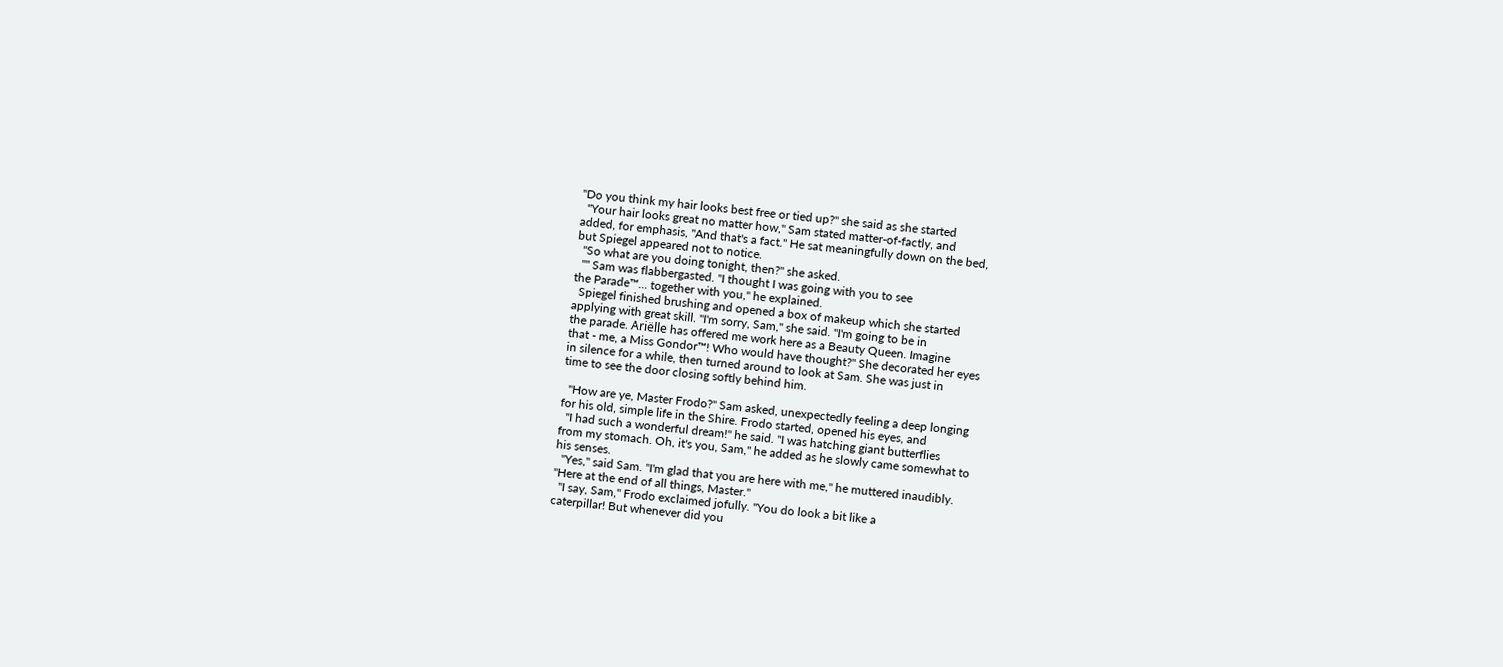"Do you think my hair looks best free or tied up?" she said as she started
  "Your hair looks great no matter how," Sam stated matter-of-factly, and
added, for emphasis, "And that's a fact." He sat meaningfully down on the bed,
but Spiegel appeared not to notice.
  "So what are you doing tonight, then?" she asked.
  "" Sam was flabbergasted. "I thought I was going with you to see
the Parade™... together with you," he explained.
  Spiegel finished brushing and opened a box of makeup which she started
applying with great skill. "I'm sorry, Sam," she said. "I'm going to be in
the parade. Ariëlle has offered me work here as a Beauty Queen. Imagine
that - me, a Miss Gondor™! Who would have thought?" She decorated her eyes
in silence for a while, then turned around to look at Sam. She was just in
time to see the door closing softly behind him.

  "How are ye, Master Frodo?" Sam asked, unexpectedly feeling a deep longing
for his old, simple life in the Shire. Frodo started, opened his eyes, and
  "I had such a wonderful dream!" he said. "I was hatching giant butterflies
from my stomach. Oh, it's you, Sam," he added as he slowly came somewhat to
his senses.
  "Yes," said Sam. "I'm glad that you are here with me," he muttered inaudibly.
"Here at the end of all things, Master."
  "I say, Sam," Frodo exclaimed jofully. "You do look a bit like a
caterpillar! But whenever did you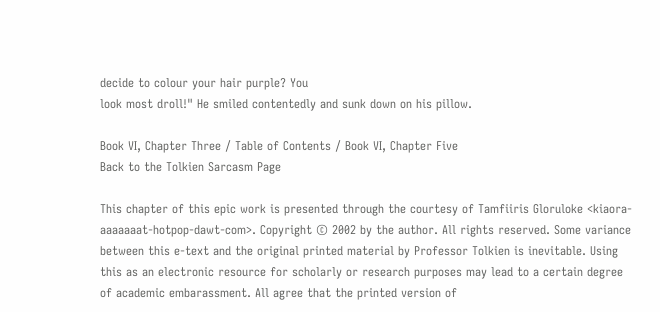decide to colour your hair purple? You
look most droll!" He smiled contentedly and sunk down on his pillow.

Book VI, Chapter Three / Table of Contents / Book VI, Chapter Five
Back to the Tolkien Sarcasm Page

This chapter of this epic work is presented through the courtesy of Tamfiiris Gloruloke <kiaora-aaaaaaat-hotpop-dawt-com>. Copyright © 2002 by the author. All rights reserved. Some variance between this e-text and the original printed material by Professor Tolkien is inevitable. Using this as an electronic resource for scholarly or research purposes may lead to a certain degree of academic embarassment. All agree that the printed version of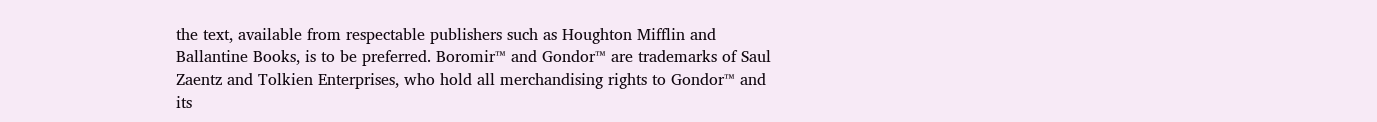the text, available from respectable publishers such as Houghton Mifflin and Ballantine Books, is to be preferred. Boromir™ and Gondor™ are trademarks of Saul Zaentz and Tolkien Enterprises, who hold all merchandising rights to Gondor™ and its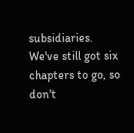subsidiaries. We've still got six chapters to go, so don't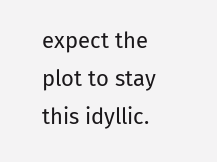expect the plot to stay this idyllic.